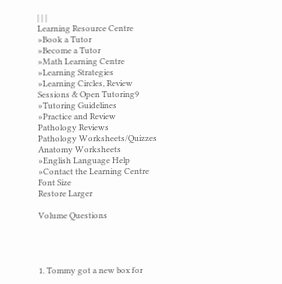| | |
Learning Resource Centre
»Book a Tutor
»Become a Tutor
»Math Learning Centre
»Learning Strategies
»Learning Circles, Review Sessions & Open Tutoring9
»Tutoring Guidelines
»Practice and Review
Pathology Reviews
Pathology Worksheets/Quizzes
Anatomy Worksheets
»English Language Help
»Contact the Learning Centre
Font Size
Restore Larger

Volume Questions




1. Tommy got a new box for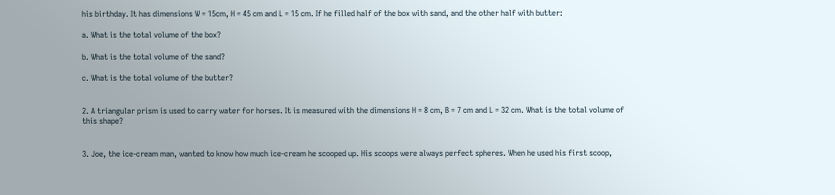his birthday. It has dimensions W = 15cm, H = 45 cm and L = 15 cm. If he filled half of the box with sand, and the other half with butter:

a. What is the total volume of the box?

b. What is the total volume of the sand?

c. What is the total volume of the butter?


2. A triangular prism is used to carry water for horses. It is measured with the dimensions H = 8 cm, B = 7 cm and L = 32 cm. What is the total volume of this shape?


3. Joe, the ice-cream man, wanted to know how much ice-cream he scooped up. His scoops were always perfect spheres. When he used his first scoop,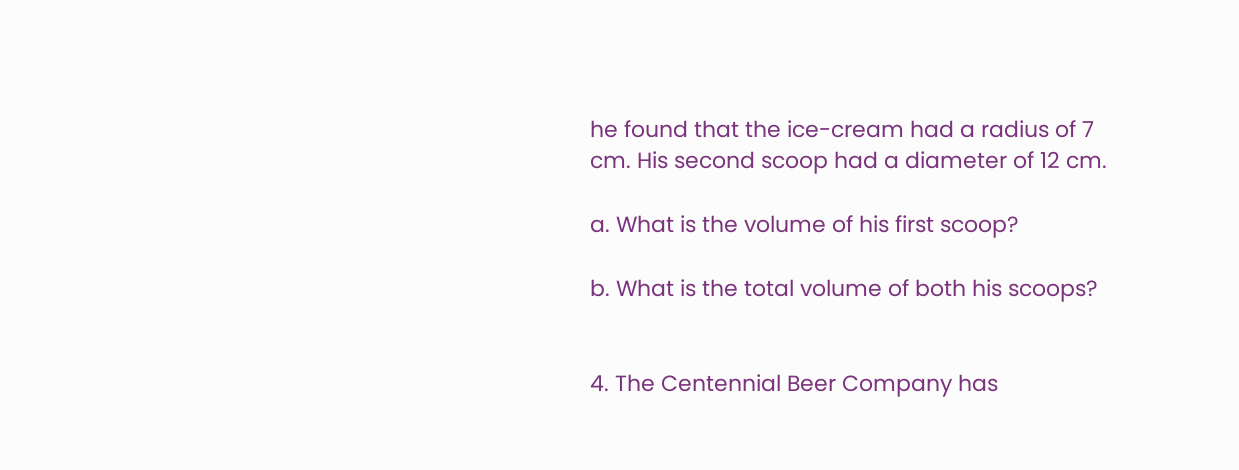he found that the ice-cream had a radius of 7 cm. His second scoop had a diameter of 12 cm.

a. What is the volume of his first scoop?

b. What is the total volume of both his scoops?


4. The Centennial Beer Company has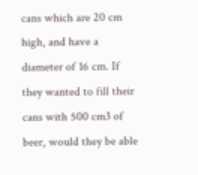cans which are 20 cm high, and have a diameter of 16 cm. If they wanted to fill their cans with 500 cm3 of beer, would they be able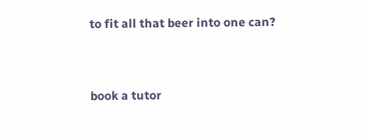to fit all that beer into one can?


book a tutor